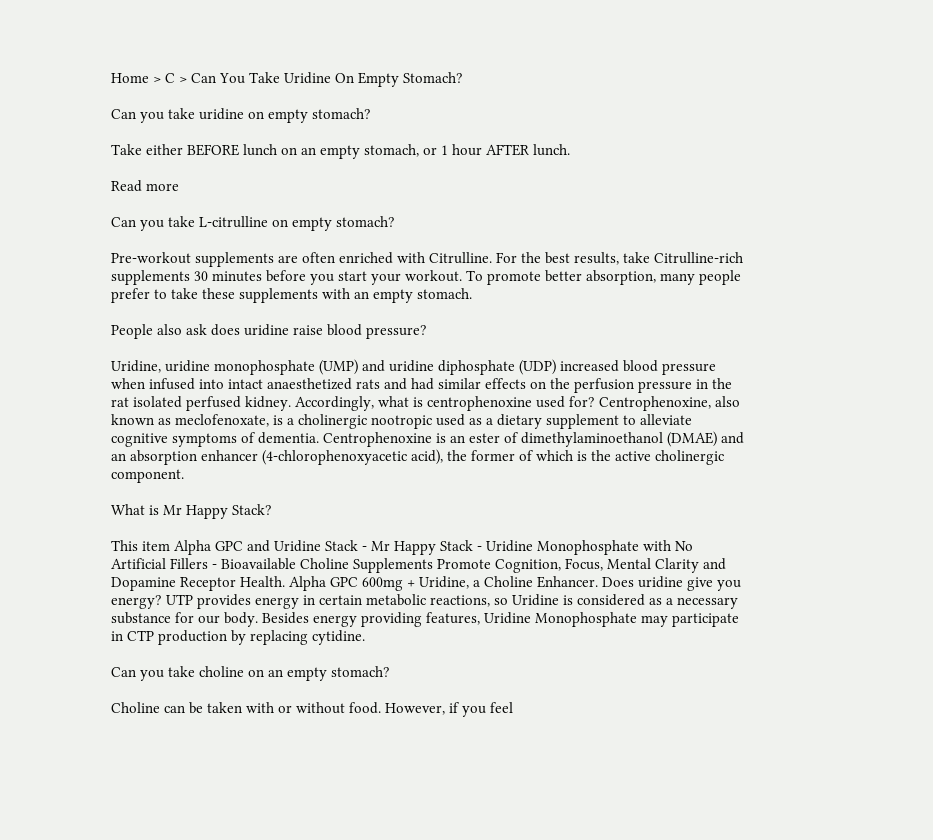Home > C > Can You Take Uridine On Empty Stomach?

Can you take uridine on empty stomach?

Take either BEFORE lunch on an empty stomach, or 1 hour AFTER lunch.

Read more

Can you take L-citrulline on empty stomach?

Pre-workout supplements are often enriched with Citrulline. For the best results, take Citrulline-rich supplements 30 minutes before you start your workout. To promote better absorption, many people prefer to take these supplements with an empty stomach.

People also ask does uridine raise blood pressure?

Uridine, uridine monophosphate (UMP) and uridine diphosphate (UDP) increased blood pressure when infused into intact anaesthetized rats and had similar effects on the perfusion pressure in the rat isolated perfused kidney. Accordingly, what is centrophenoxine used for? Centrophenoxine, also known as meclofenoxate, is a cholinergic nootropic used as a dietary supplement to alleviate cognitive symptoms of dementia. Centrophenoxine is an ester of dimethylaminoethanol (DMAE) and an absorption enhancer (4-chlorophenoxyacetic acid), the former of which is the active cholinergic component.

What is Mr Happy Stack?

This item Alpha GPC and Uridine Stack - Mr Happy Stack - Uridine Monophosphate with No Artificial Fillers - Bioavailable Choline Supplements Promote Cognition, Focus, Mental Clarity and Dopamine Receptor Health. Alpha GPC 600mg + Uridine, a Choline Enhancer. Does uridine give you energy? UTP provides energy in certain metabolic reactions, so Uridine is considered as a necessary substance for our body. Besides energy providing features, Uridine Monophosphate may participate in CTP production by replacing cytidine.

Can you take choline on an empty stomach?

Choline can be taken with or without food. However, if you feel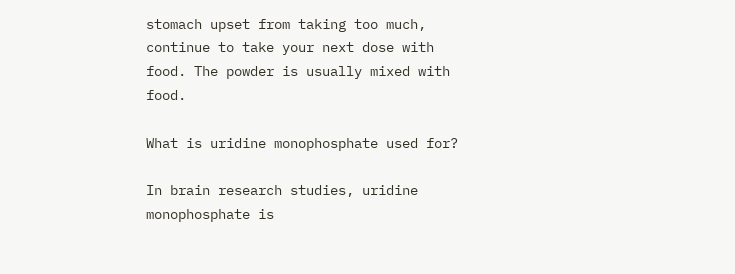stomach upset from taking too much, continue to take your next dose with food. The powder is usually mixed with food.

What is uridine monophosphate used for?

In brain research studies, uridine monophosphate is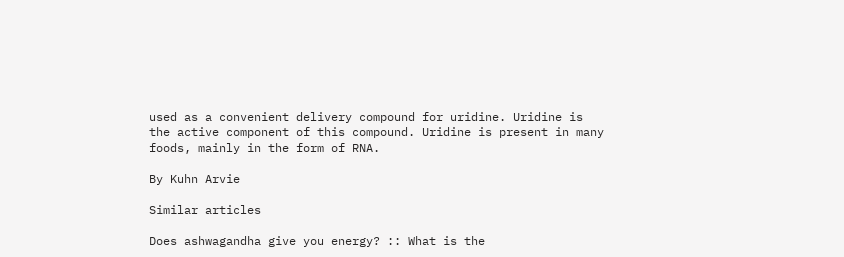used as a convenient delivery compound for uridine. Uridine is the active component of this compound. Uridine is present in many foods, mainly in the form of RNA.

By Kuhn Arvie

Similar articles

Does ashwagandha give you energy? :: What is the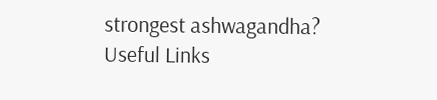strongest ashwagandha?
Useful Links